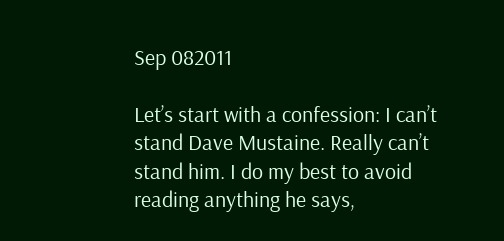Sep 082011

Let’s start with a confession: I can’t stand Dave Mustaine. Really can’t stand him. I do my best to avoid reading anything he says,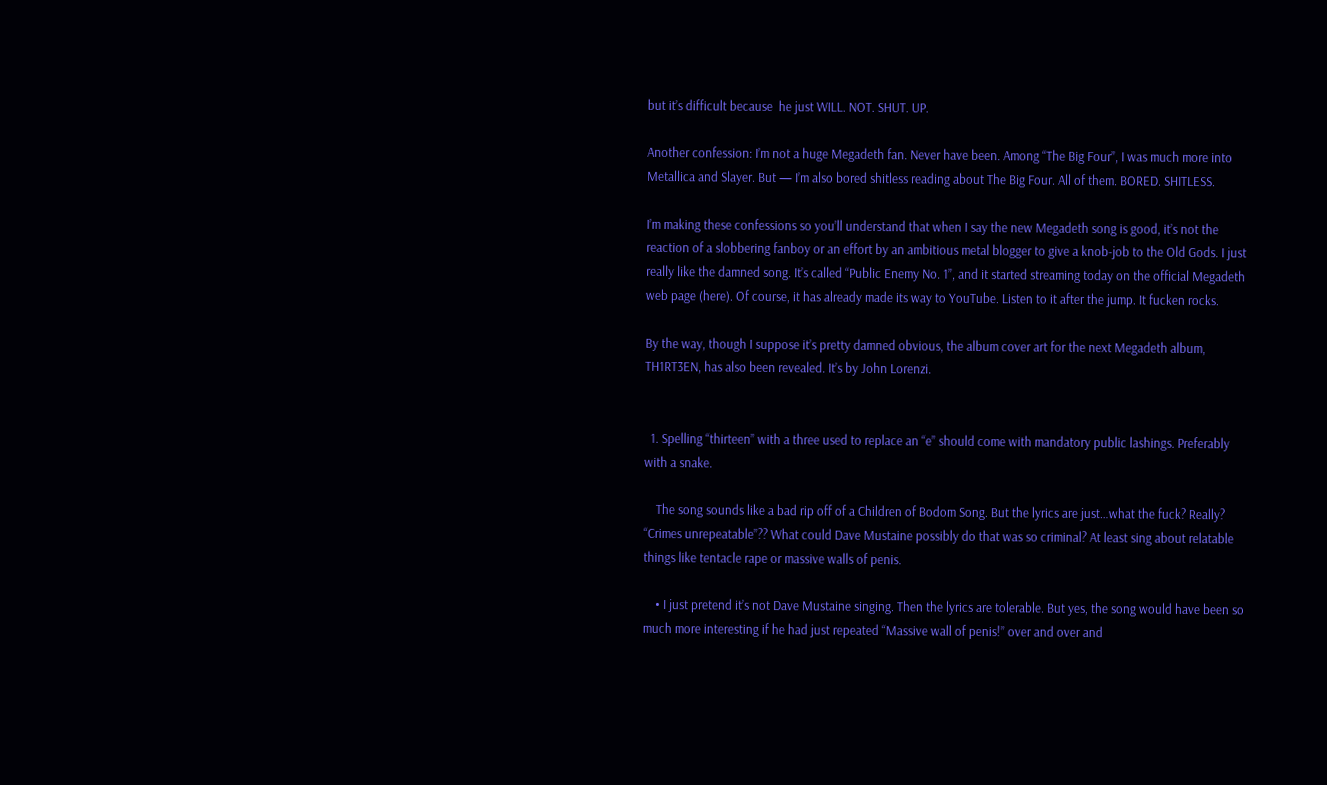but it’s difficult because  he just WILL. NOT. SHUT. UP.

Another confession: I’m not a huge Megadeth fan. Never have been. Among “The Big Four”, I was much more into Metallica and Slayer. But — I’m also bored shitless reading about The Big Four. All of them. BORED. SHITLESS.

I’m making these confessions so you’ll understand that when I say the new Megadeth song is good, it’s not the reaction of a slobbering fanboy or an effort by an ambitious metal blogger to give a knob-job to the Old Gods. I just really like the damned song. It’s called “Public Enemy No. 1”, and it started streaming today on the official Megadeth web page (here). Of course, it has already made its way to YouTube. Listen to it after the jump. It fucken rocks.

By the way, though I suppose it’s pretty damned obvious, the album cover art for the next Megadeth album, TH1RT3EN, has also been revealed. It’s by John Lorenzi.


  1. Spelling “thirteen” with a three used to replace an “e” should come with mandatory public lashings. Preferably with a snake.

    The song sounds like a bad rip off of a Children of Bodom Song. But the lyrics are just…what the fuck? Really? “Crimes unrepeatable”?? What could Dave Mustaine possibly do that was so criminal? At least sing about relatable things like tentacle rape or massive walls of penis.

    • I just pretend it’s not Dave Mustaine singing. Then the lyrics are tolerable. But yes, the song would have been so much more interesting if he had just repeated “Massive wall of penis!” over and over and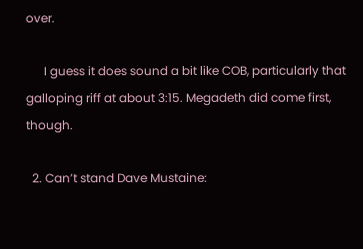over.

      I guess it does sound a bit like COB, particularly that galloping riff at about 3:15. Megadeth did come first, though.

  2. Can’t stand Dave Mustaine: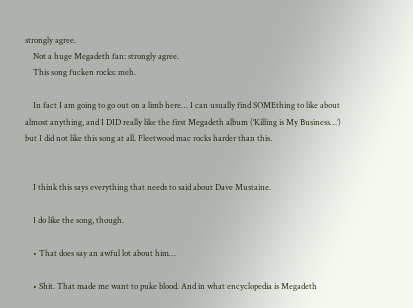strongly agree.
    Not a huge Megadeth fan: strongly agree.
    This song fucken rocks: meh.

    In fact I am going to go out on a limb here… I can usually find SOMEthing to like about almost anything, and I DID really like the first Megadeth album (‘Killing is My Business…’) but I did not like this song at all. Fleetwood mac rocks harder than this.


    I think this says everything that needs to said about Dave Mustaine.

    I do like the song, though.

    • That does say an awful lot about him…

    • Shit. That made me want to puke blood. And in what encyclopedia is Megadeth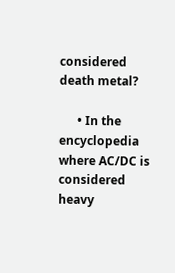considered death metal?

      • In the encyclopedia where AC/DC is considered heavy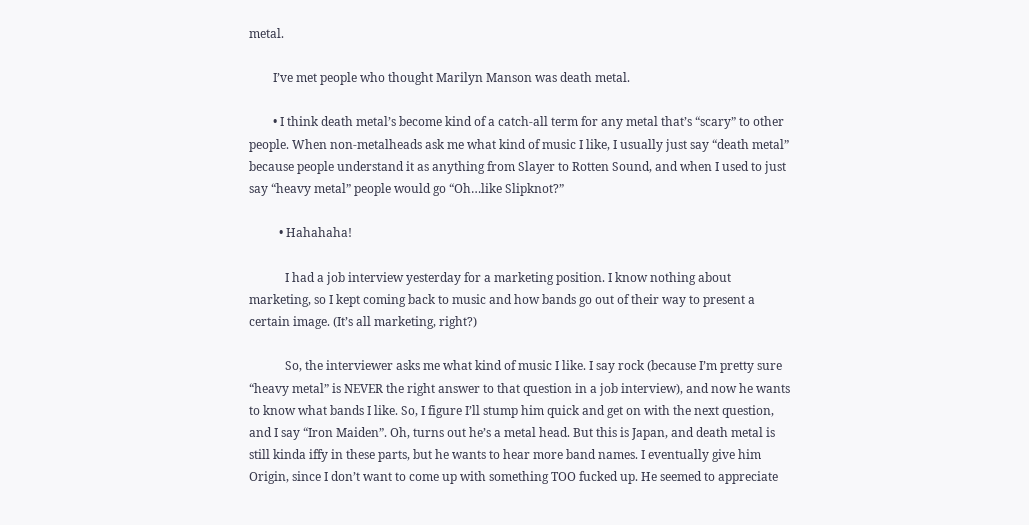metal.

        I’ve met people who thought Marilyn Manson was death metal.

        • I think death metal’s become kind of a catch-all term for any metal that’s “scary” to other people. When non-metalheads ask me what kind of music I like, I usually just say “death metal” because people understand it as anything from Slayer to Rotten Sound, and when I used to just say “heavy metal” people would go “Oh…like Slipknot?”

          • Hahahaha!

            I had a job interview yesterday for a marketing position. I know nothing about marketing, so I kept coming back to music and how bands go out of their way to present a certain image. (It’s all marketing, right?)

            So, the interviewer asks me what kind of music I like. I say rock (because I’m pretty sure “heavy metal” is NEVER the right answer to that question in a job interview), and now he wants to know what bands I like. So, I figure I’ll stump him quick and get on with the next question, and I say “Iron Maiden”. Oh, turns out he’s a metal head. But this is Japan, and death metal is still kinda iffy in these parts, but he wants to hear more band names. I eventually give him Origin, since I don’t want to come up with something TOO fucked up. He seemed to appreciate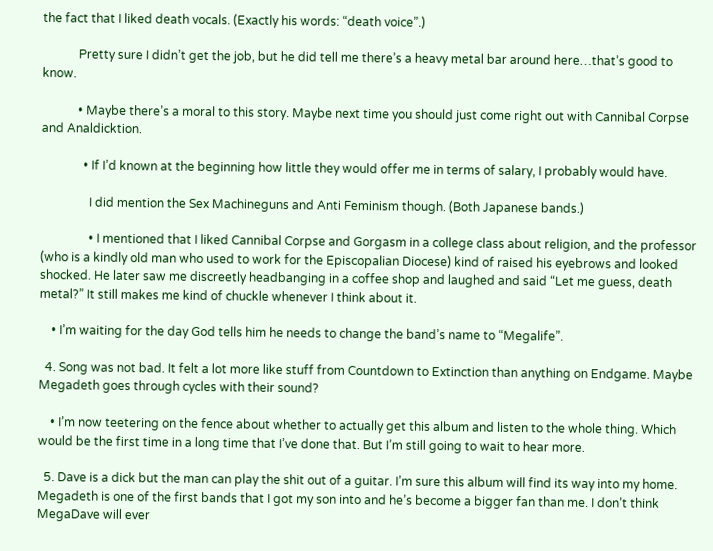the fact that I liked death vocals. (Exactly his words: “death voice”.)

            Pretty sure I didn’t get the job, but he did tell me there’s a heavy metal bar around here…that’s good to know.

            • Maybe there’s a moral to this story. Maybe next time you should just come right out with Cannibal Corpse and Analdicktion.

              • If I’d known at the beginning how little they would offer me in terms of salary, I probably would have.

                I did mention the Sex Machineguns and Anti Feminism though. (Both Japanese bands.)

                • I mentioned that I liked Cannibal Corpse and Gorgasm in a college class about religion, and the professor (who is a kindly old man who used to work for the Episcopalian Diocese) kind of raised his eyebrows and looked shocked. He later saw me discreetly headbanging in a coffee shop and laughed and said “Let me guess, death metal?” It still makes me kind of chuckle whenever I think about it.

    • I’m waiting for the day God tells him he needs to change the band’s name to “Megalife”.

  4. Song was not bad. It felt a lot more like stuff from Countdown to Extinction than anything on Endgame. Maybe Megadeth goes through cycles with their sound?

    • I’m now teetering on the fence about whether to actually get this album and listen to the whole thing. Which would be the first time in a long time that I’ve done that. But I’m still going to wait to hear more.

  5. Dave is a dick but the man can play the shit out of a guitar. I’m sure this album will find its way into my home. Megadeth is one of the first bands that I got my son into and he’s become a bigger fan than me. I don’t think MegaDave will ever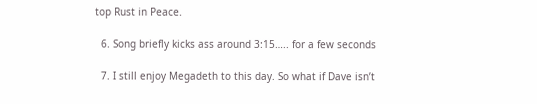top Rust in Peace.

  6. Song briefly kicks ass around 3:15….. for a few seconds

  7. I still enjoy Megadeth to this day. So what if Dave isn’t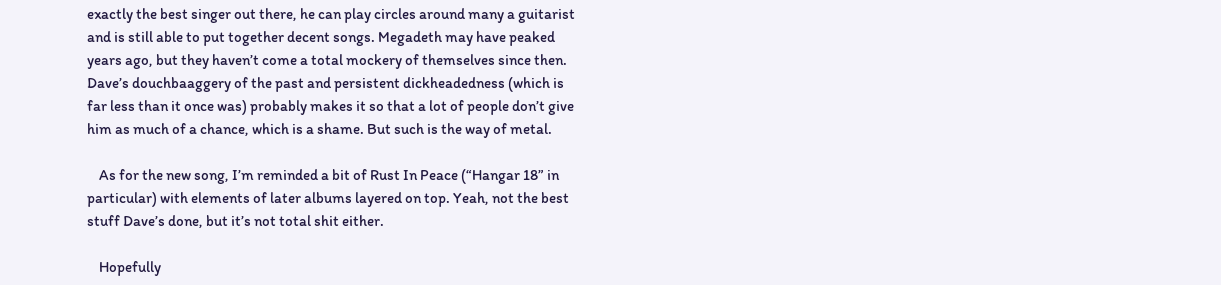exactly the best singer out there, he can play circles around many a guitarist and is still able to put together decent songs. Megadeth may have peaked years ago, but they haven’t come a total mockery of themselves since then. Dave’s douchbaaggery of the past and persistent dickheadedness (which is far less than it once was) probably makes it so that a lot of people don’t give him as much of a chance, which is a shame. But such is the way of metal.

    As for the new song, I’m reminded a bit of Rust In Peace (“Hangar 18” in particular) with elements of later albums layered on top. Yeah, not the best stuff Dave’s done, but it’s not total shit either.

    Hopefully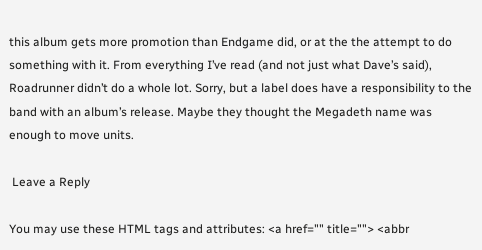this album gets more promotion than Endgame did, or at the the attempt to do something with it. From everything I’ve read (and not just what Dave’s said), Roadrunner didn’t do a whole lot. Sorry, but a label does have a responsibility to the band with an album’s release. Maybe they thought the Megadeth name was enough to move units.

 Leave a Reply

You may use these HTML tags and attributes: <a href="" title=""> <abbr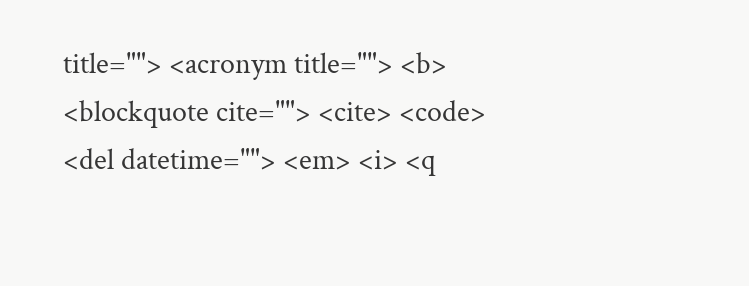title=""> <acronym title=""> <b> <blockquote cite=""> <cite> <code> <del datetime=""> <em> <i> <q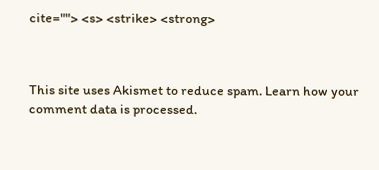cite=""> <s> <strike> <strong>



This site uses Akismet to reduce spam. Learn how your comment data is processed.